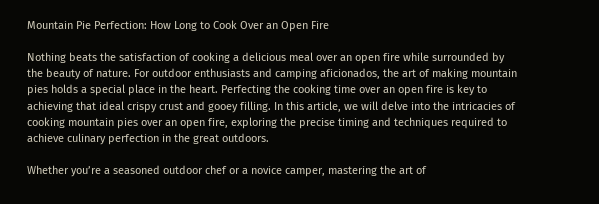Mountain Pie Perfection: How Long to Cook Over an Open Fire

Nothing beats the satisfaction of cooking a delicious meal over an open fire while surrounded by the beauty of nature. For outdoor enthusiasts and camping aficionados, the art of making mountain pies holds a special place in the heart. Perfecting the cooking time over an open fire is key to achieving that ideal crispy crust and gooey filling. In this article, we will delve into the intricacies of cooking mountain pies over an open fire, exploring the precise timing and techniques required to achieve culinary perfection in the great outdoors.

Whether you’re a seasoned outdoor chef or a novice camper, mastering the art of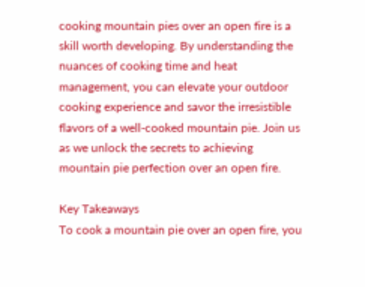cooking mountain pies over an open fire is a skill worth developing. By understanding the nuances of cooking time and heat management, you can elevate your outdoor cooking experience and savor the irresistible flavors of a well-cooked mountain pie. Join us as we unlock the secrets to achieving mountain pie perfection over an open fire.

Key Takeaways
To cook a mountain pie over an open fire, you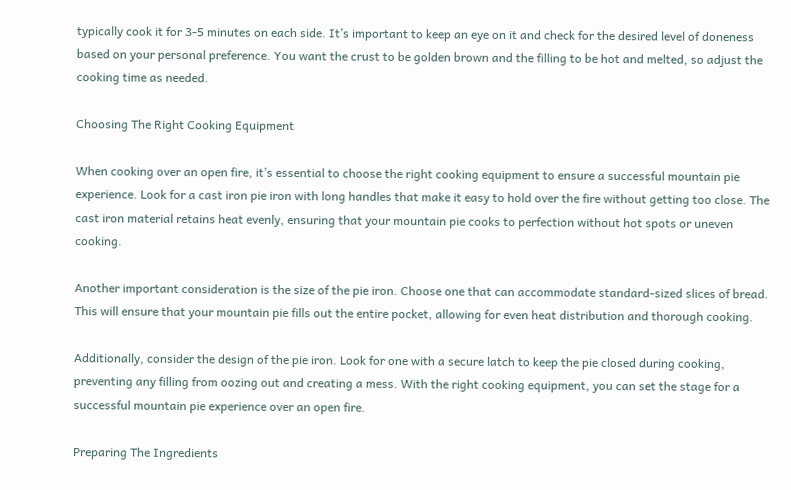typically cook it for 3-5 minutes on each side. It’s important to keep an eye on it and check for the desired level of doneness based on your personal preference. You want the crust to be golden brown and the filling to be hot and melted, so adjust the cooking time as needed.

Choosing The Right Cooking Equipment

When cooking over an open fire, it’s essential to choose the right cooking equipment to ensure a successful mountain pie experience. Look for a cast iron pie iron with long handles that make it easy to hold over the fire without getting too close. The cast iron material retains heat evenly, ensuring that your mountain pie cooks to perfection without hot spots or uneven cooking.

Another important consideration is the size of the pie iron. Choose one that can accommodate standard-sized slices of bread. This will ensure that your mountain pie fills out the entire pocket, allowing for even heat distribution and thorough cooking.

Additionally, consider the design of the pie iron. Look for one with a secure latch to keep the pie closed during cooking, preventing any filling from oozing out and creating a mess. With the right cooking equipment, you can set the stage for a successful mountain pie experience over an open fire.

Preparing The Ingredients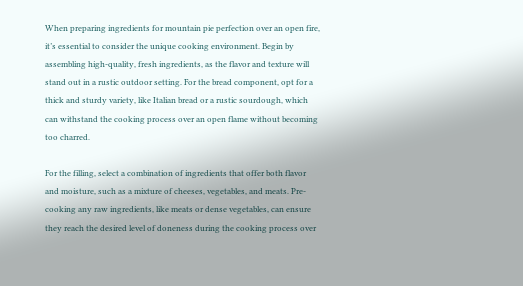When preparing ingredients for mountain pie perfection over an open fire, it’s essential to consider the unique cooking environment. Begin by assembling high-quality, fresh ingredients, as the flavor and texture will stand out in a rustic outdoor setting. For the bread component, opt for a thick and sturdy variety, like Italian bread or a rustic sourdough, which can withstand the cooking process over an open flame without becoming too charred.

For the filling, select a combination of ingredients that offer both flavor and moisture, such as a mixture of cheeses, vegetables, and meats. Pre-cooking any raw ingredients, like meats or dense vegetables, can ensure they reach the desired level of doneness during the cooking process over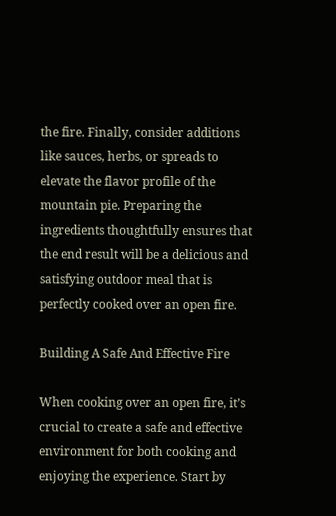the fire. Finally, consider additions like sauces, herbs, or spreads to elevate the flavor profile of the mountain pie. Preparing the ingredients thoughtfully ensures that the end result will be a delicious and satisfying outdoor meal that is perfectly cooked over an open fire.

Building A Safe And Effective Fire

When cooking over an open fire, it’s crucial to create a safe and effective environment for both cooking and enjoying the experience. Start by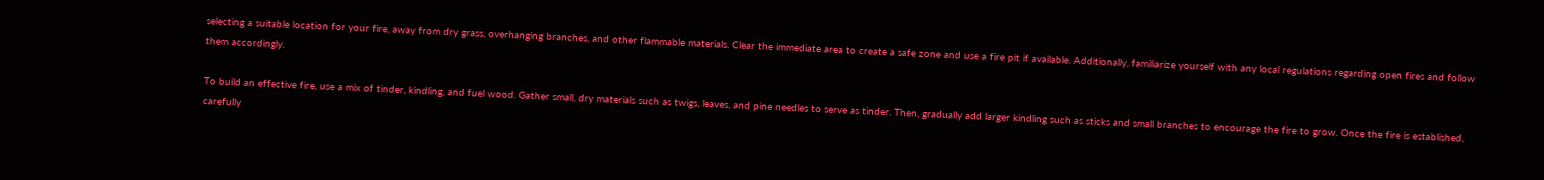selecting a suitable location for your fire, away from dry grass, overhanging branches, and other flammable materials. Clear the immediate area to create a safe zone and use a fire pit if available. Additionally, familiarize yourself with any local regulations regarding open fires and follow them accordingly.

To build an effective fire, use a mix of tinder, kindling, and fuel wood. Gather small, dry materials such as twigs, leaves, and pine needles to serve as tinder. Then, gradually add larger kindling such as sticks and small branches to encourage the fire to grow. Once the fire is established, carefully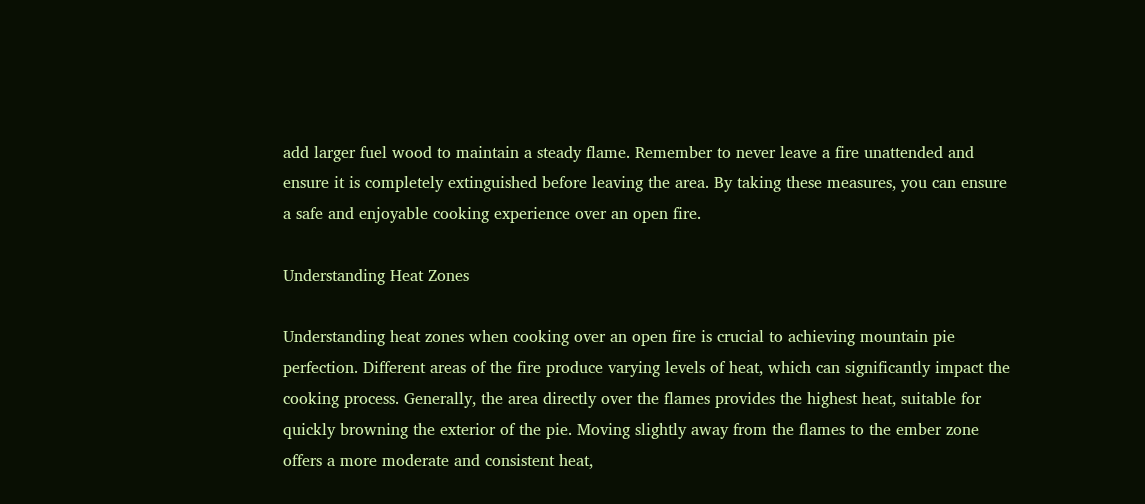add larger fuel wood to maintain a steady flame. Remember to never leave a fire unattended and ensure it is completely extinguished before leaving the area. By taking these measures, you can ensure a safe and enjoyable cooking experience over an open fire.

Understanding Heat Zones

Understanding heat zones when cooking over an open fire is crucial to achieving mountain pie perfection. Different areas of the fire produce varying levels of heat, which can significantly impact the cooking process. Generally, the area directly over the flames provides the highest heat, suitable for quickly browning the exterior of the pie. Moving slightly away from the flames to the ember zone offers a more moderate and consistent heat,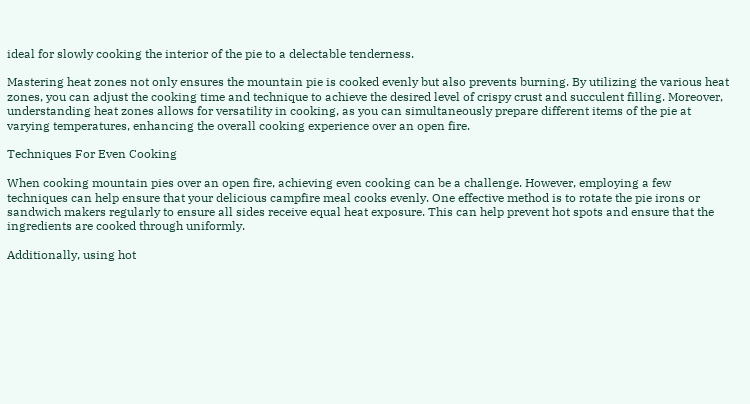ideal for slowly cooking the interior of the pie to a delectable tenderness.

Mastering heat zones not only ensures the mountain pie is cooked evenly but also prevents burning. By utilizing the various heat zones, you can adjust the cooking time and technique to achieve the desired level of crispy crust and succulent filling. Moreover, understanding heat zones allows for versatility in cooking, as you can simultaneously prepare different items of the pie at varying temperatures, enhancing the overall cooking experience over an open fire.

Techniques For Even Cooking

When cooking mountain pies over an open fire, achieving even cooking can be a challenge. However, employing a few techniques can help ensure that your delicious campfire meal cooks evenly. One effective method is to rotate the pie irons or sandwich makers regularly to ensure all sides receive equal heat exposure. This can help prevent hot spots and ensure that the ingredients are cooked through uniformly.

Additionally, using hot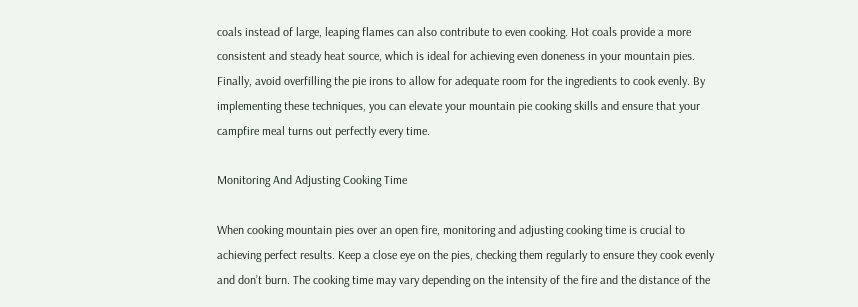coals instead of large, leaping flames can also contribute to even cooking. Hot coals provide a more consistent and steady heat source, which is ideal for achieving even doneness in your mountain pies. Finally, avoid overfilling the pie irons to allow for adequate room for the ingredients to cook evenly. By implementing these techniques, you can elevate your mountain pie cooking skills and ensure that your campfire meal turns out perfectly every time.

Monitoring And Adjusting Cooking Time

When cooking mountain pies over an open fire, monitoring and adjusting cooking time is crucial to achieving perfect results. Keep a close eye on the pies, checking them regularly to ensure they cook evenly and don’t burn. The cooking time may vary depending on the intensity of the fire and the distance of the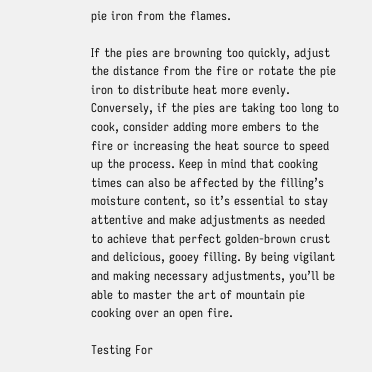pie iron from the flames.

If the pies are browning too quickly, adjust the distance from the fire or rotate the pie iron to distribute heat more evenly. Conversely, if the pies are taking too long to cook, consider adding more embers to the fire or increasing the heat source to speed up the process. Keep in mind that cooking times can also be affected by the filling’s moisture content, so it’s essential to stay attentive and make adjustments as needed to achieve that perfect golden-brown crust and delicious, gooey filling. By being vigilant and making necessary adjustments, you’ll be able to master the art of mountain pie cooking over an open fire.

Testing For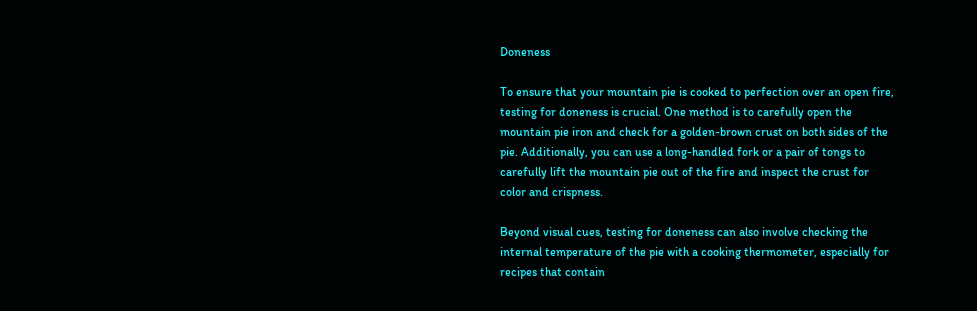Doneness

To ensure that your mountain pie is cooked to perfection over an open fire, testing for doneness is crucial. One method is to carefully open the mountain pie iron and check for a golden-brown crust on both sides of the pie. Additionally, you can use a long-handled fork or a pair of tongs to carefully lift the mountain pie out of the fire and inspect the crust for color and crispness.

Beyond visual cues, testing for doneness can also involve checking the internal temperature of the pie with a cooking thermometer, especially for recipes that contain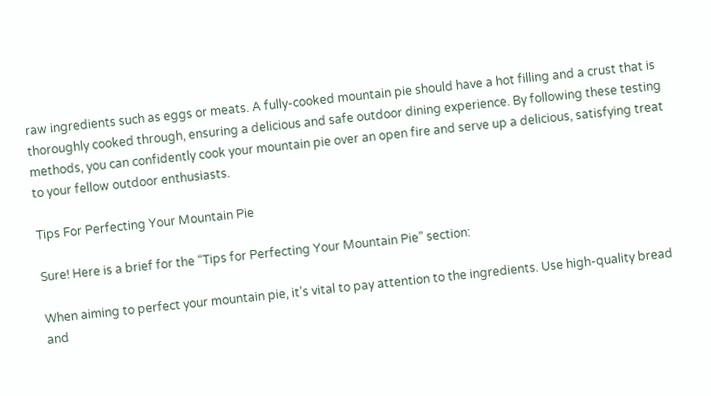raw ingredients such as eggs or meats. A fully-cooked mountain pie should have a hot filling and a crust that is thoroughly cooked through, ensuring a delicious and safe outdoor dining experience. By following these testing methods, you can confidently cook your mountain pie over an open fire and serve up a delicious, satisfying treat to your fellow outdoor enthusiasts.

Tips For Perfecting Your Mountain Pie

Sure! Here is a brief for the “Tips for Perfecting Your Mountain Pie” section:

When aiming to perfect your mountain pie, it’s vital to pay attention to the ingredients. Use high-quality bread and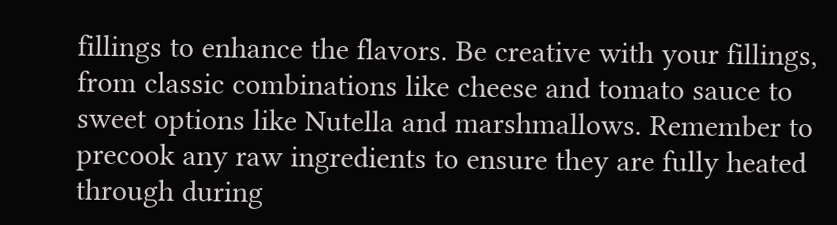fillings to enhance the flavors. Be creative with your fillings, from classic combinations like cheese and tomato sauce to sweet options like Nutella and marshmallows. Remember to precook any raw ingredients to ensure they are fully heated through during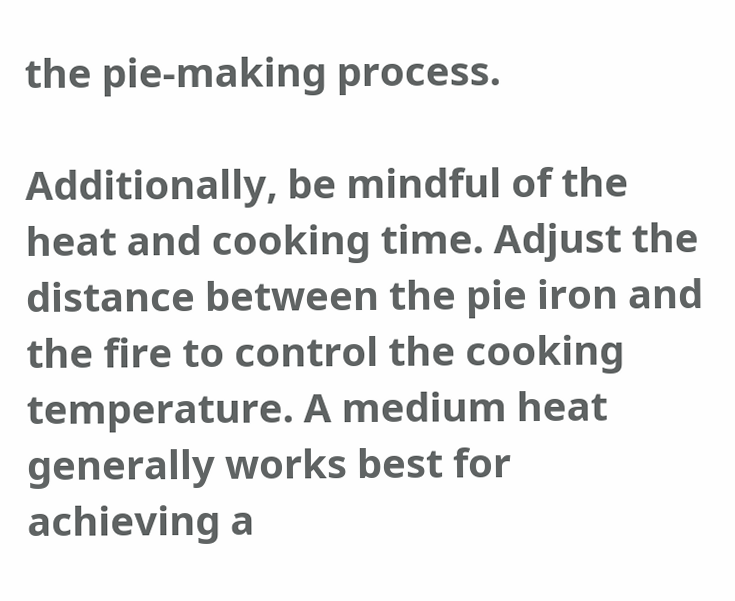the pie-making process.

Additionally, be mindful of the heat and cooking time. Adjust the distance between the pie iron and the fire to control the cooking temperature. A medium heat generally works best for achieving a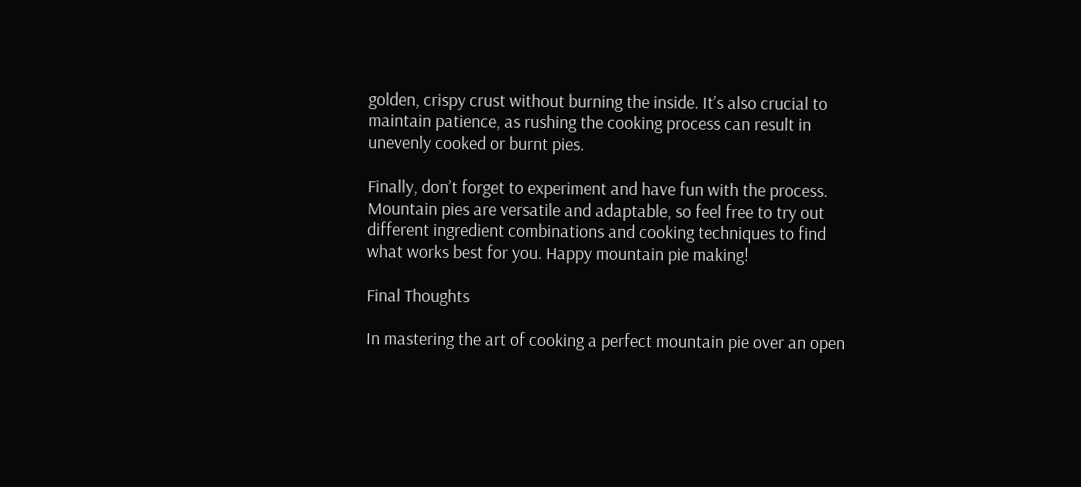golden, crispy crust without burning the inside. It’s also crucial to maintain patience, as rushing the cooking process can result in unevenly cooked or burnt pies.

Finally, don’t forget to experiment and have fun with the process. Mountain pies are versatile and adaptable, so feel free to try out different ingredient combinations and cooking techniques to find what works best for you. Happy mountain pie making!

Final Thoughts

In mastering the art of cooking a perfect mountain pie over an open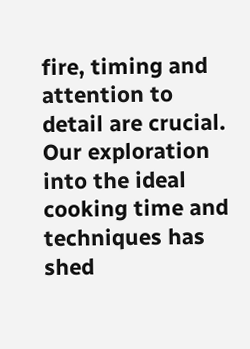fire, timing and attention to detail are crucial. Our exploration into the ideal cooking time and techniques has shed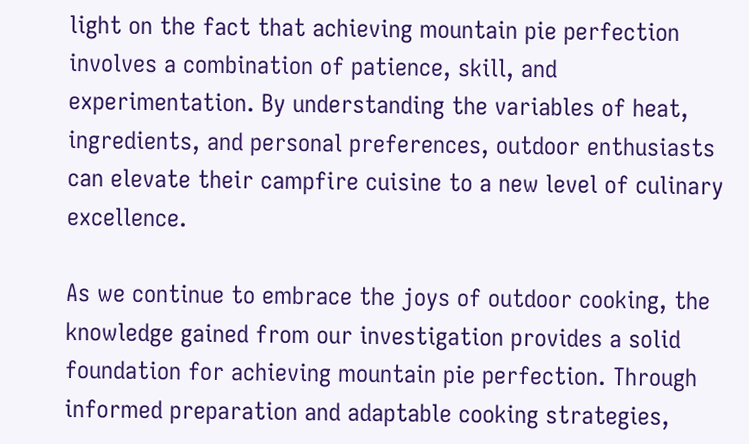light on the fact that achieving mountain pie perfection involves a combination of patience, skill, and experimentation. By understanding the variables of heat, ingredients, and personal preferences, outdoor enthusiasts can elevate their campfire cuisine to a new level of culinary excellence.

As we continue to embrace the joys of outdoor cooking, the knowledge gained from our investigation provides a solid foundation for achieving mountain pie perfection. Through informed preparation and adaptable cooking strategies,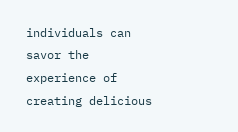individuals can savor the experience of creating delicious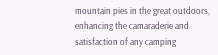mountain pies in the great outdoors, enhancing the camaraderie and satisfaction of any camping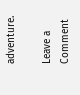adventure.

Leave a Comment